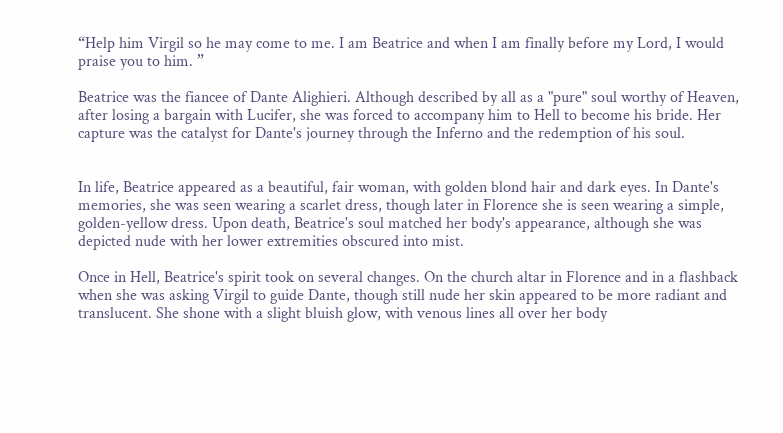“Help him Virgil so he may come to me. I am Beatrice and when I am finally before my Lord, I would praise you to him. ”

Beatrice was the fiancee of Dante Alighieri. Although described by all as a "pure" soul worthy of Heaven, after losing a bargain with Lucifer, she was forced to accompany him to Hell to become his bride. Her capture was the catalyst for Dante's journey through the Inferno and the redemption of his soul.


In life, Beatrice appeared as a beautiful, fair woman, with golden blond hair and dark eyes. In Dante's memories, she was seen wearing a scarlet dress, though later in Florence she is seen wearing a simple, golden-yellow dress. Upon death, Beatrice's soul matched her body's appearance, although she was depicted nude with her lower extremities obscured into mist.

Once in Hell, Beatrice's spirit took on several changes. On the church altar in Florence and in a flashback when she was asking Virgil to guide Dante, though still nude her skin appeared to be more radiant and translucent. She shone with a slight bluish glow, with venous lines all over her body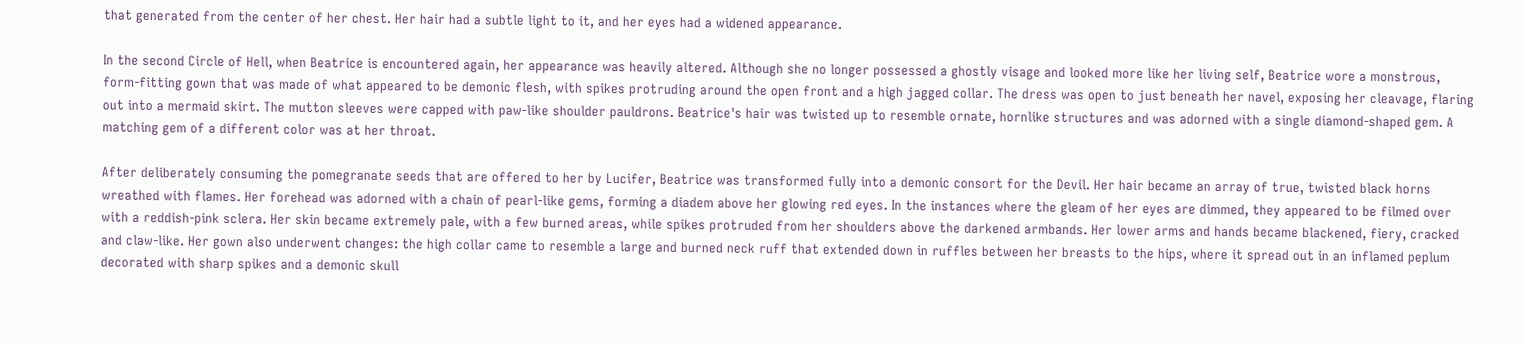that generated from the center of her chest. Her hair had a subtle light to it, and her eyes had a widened appearance.

In the second Circle of Hell, when Beatrice is encountered again, her appearance was heavily altered. Although she no longer possessed a ghostly visage and looked more like her living self, Beatrice wore a monstrous, form-fitting gown that was made of what appeared to be demonic flesh, with spikes protruding around the open front and a high jagged collar. The dress was open to just beneath her navel, exposing her cleavage, flaring out into a mermaid skirt. The mutton sleeves were capped with paw-like shoulder pauldrons. Beatrice's hair was twisted up to resemble ornate, hornlike structures and was adorned with a single diamond-shaped gem. A matching gem of a different color was at her throat.

After deliberately consuming the pomegranate seeds that are offered to her by Lucifer, Beatrice was transformed fully into a demonic consort for the Devil. Her hair became an array of true, twisted black horns wreathed with flames. Her forehead was adorned with a chain of pearl-like gems, forming a diadem above her glowing red eyes. In the instances where the gleam of her eyes are dimmed, they appeared to be filmed over with a reddish-pink sclera. Her skin became extremely pale, with a few burned areas, while spikes protruded from her shoulders above the darkened armbands. Her lower arms and hands became blackened, fiery, cracked and claw-like. Her gown also underwent changes: the high collar came to resemble a large and burned neck ruff that extended down in ruffles between her breasts to the hips, where it spread out in an inflamed peplum decorated with sharp spikes and a demonic skull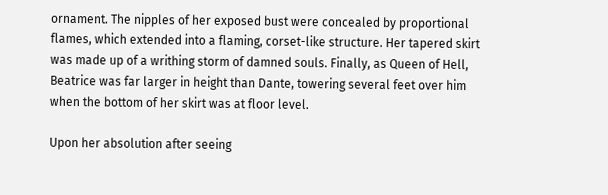ornament. The nipples of her exposed bust were concealed by proportional flames, which extended into a flaming, corset-like structure. Her tapered skirt was made up of a writhing storm of damned souls. Finally, as Queen of Hell, Beatrice was far larger in height than Dante, towering several feet over him when the bottom of her skirt was at floor level.

Upon her absolution after seeing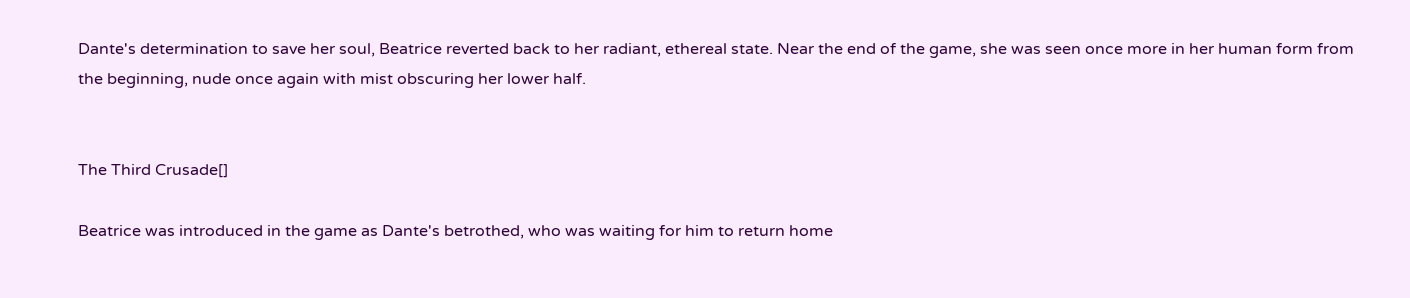Dante's determination to save her soul, Beatrice reverted back to her radiant, ethereal state. Near the end of the game, she was seen once more in her human form from the beginning, nude once again with mist obscuring her lower half.


The Third Crusade[]

Beatrice was introduced in the game as Dante's betrothed, who was waiting for him to return home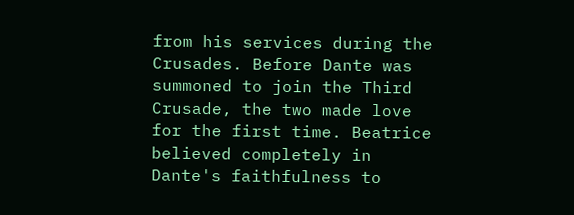from his services during the Crusades. Before Dante was summoned to join the Third Crusade, the two made love for the first time. Beatrice believed completely in Dante's faithfulness to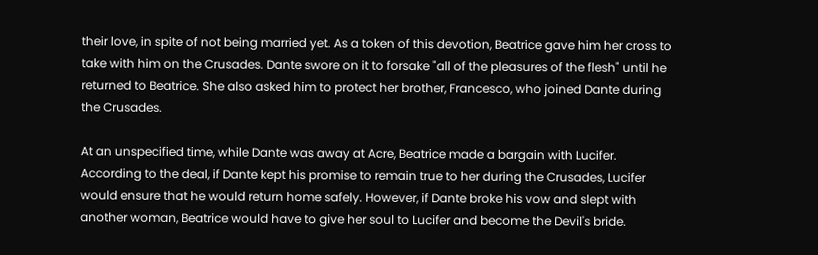their love, in spite of not being married yet. As a token of this devotion, Beatrice gave him her cross to take with him on the Crusades. Dante swore on it to forsake "all of the pleasures of the flesh" until he returned to Beatrice. She also asked him to protect her brother, Francesco, who joined Dante during the Crusades.

At an unspecified time, while Dante was away at Acre, Beatrice made a bargain with Lucifer. According to the deal, if Dante kept his promise to remain true to her during the Crusades, Lucifer would ensure that he would return home safely. However, if Dante broke his vow and slept with another woman, Beatrice would have to give her soul to Lucifer and become the Devil's bride.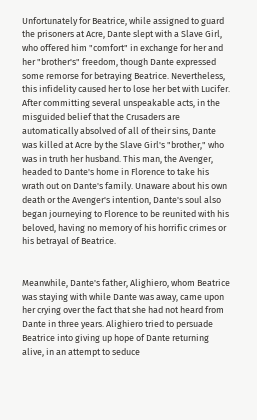Unfortunately for Beatrice, while assigned to guard the prisoners at Acre, Dante slept with a Slave Girl, who offered him "comfort" in exchange for her and her "brother's" freedom, though Dante expressed some remorse for betraying Beatrice. Nevertheless, this infidelity caused her to lose her bet with Lucifer. After committing several unspeakable acts, in the misguided belief that the Crusaders are automatically absolved of all of their sins, Dante was killed at Acre by the Slave Girl's "brother," who was in truth her husband. This man, the Avenger, headed to Dante's home in Florence to take his wrath out on Dante's family. Unaware about his own death or the Avenger's intention, Dante's soul also began journeying to Florence to be reunited with his beloved, having no memory of his horrific crimes or his betrayal of Beatrice.


Meanwhile, Dante's father, Alighiero, whom Beatrice was staying with while Dante was away, came upon her crying over the fact that she had not heard from Dante in three years. Alighiero tried to persuade Beatrice into giving up hope of Dante returning alive, in an attempt to seduce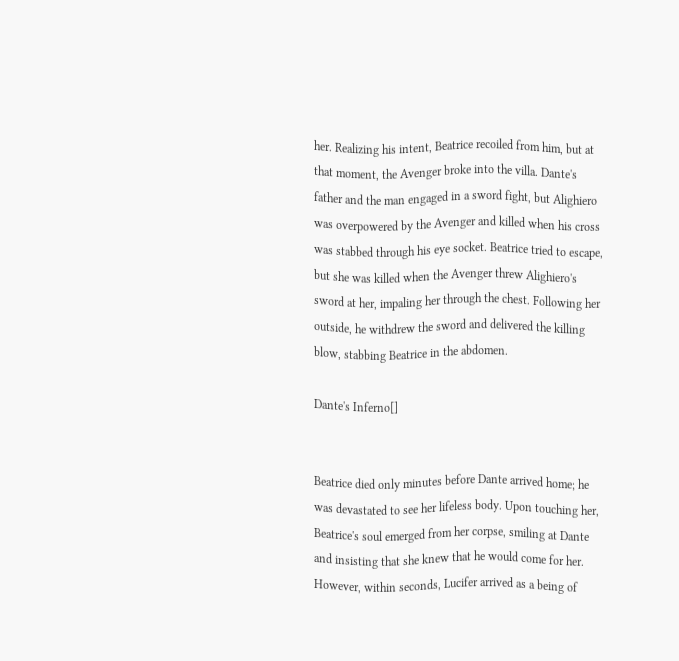her. Realizing his intent, Beatrice recoiled from him, but at that moment, the Avenger broke into the villa. Dante's father and the man engaged in a sword fight, but Alighiero was overpowered by the Avenger and killed when his cross was stabbed through his eye socket. Beatrice tried to escape, but she was killed when the Avenger threw Alighiero's sword at her, impaling her through the chest. Following her outside, he withdrew the sword and delivered the killing blow, stabbing Beatrice in the abdomen.

Dante's Inferno[]


Beatrice died only minutes before Dante arrived home; he was devastated to see her lifeless body. Upon touching her, Beatrice's soul emerged from her corpse, smiling at Dante and insisting that she knew that he would come for her. However, within seconds, Lucifer arrived as a being of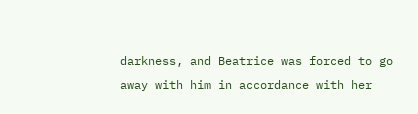darkness, and Beatrice was forced to go away with him in accordance with her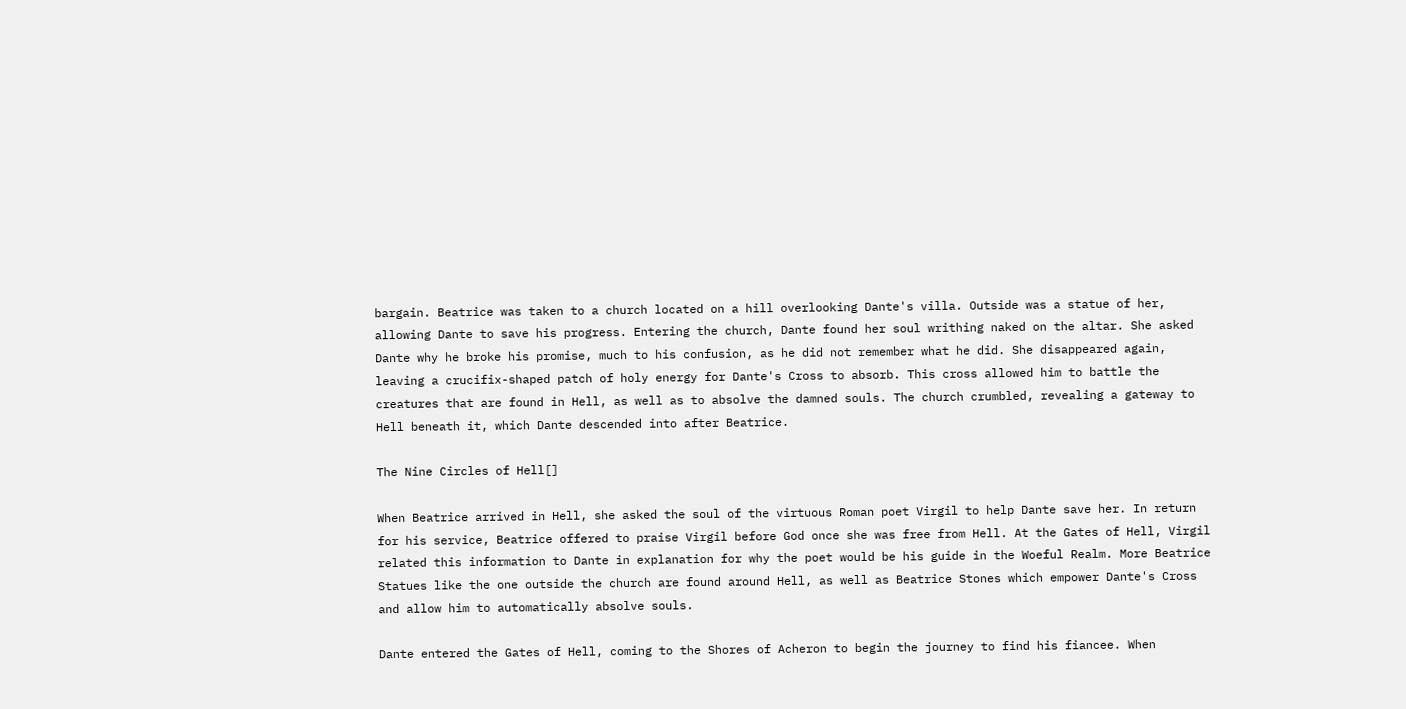bargain. Beatrice was taken to a church located on a hill overlooking Dante's villa. Outside was a statue of her, allowing Dante to save his progress. Entering the church, Dante found her soul writhing naked on the altar. She asked Dante why he broke his promise, much to his confusion, as he did not remember what he did. She disappeared again, leaving a crucifix-shaped patch of holy energy for Dante's Cross to absorb. This cross allowed him to battle the creatures that are found in Hell, as well as to absolve the damned souls. The church crumbled, revealing a gateway to Hell beneath it, which Dante descended into after Beatrice.

The Nine Circles of Hell[]

When Beatrice arrived in Hell, she asked the soul of the virtuous Roman poet Virgil to help Dante save her. In return for his service, Beatrice offered to praise Virgil before God once she was free from Hell. At the Gates of Hell, Virgil related this information to Dante in explanation for why the poet would be his guide in the Woeful Realm. More Beatrice Statues like the one outside the church are found around Hell, as well as Beatrice Stones which empower Dante's Cross and allow him to automatically absolve souls.

Dante entered the Gates of Hell, coming to the Shores of Acheron to begin the journey to find his fiancee. When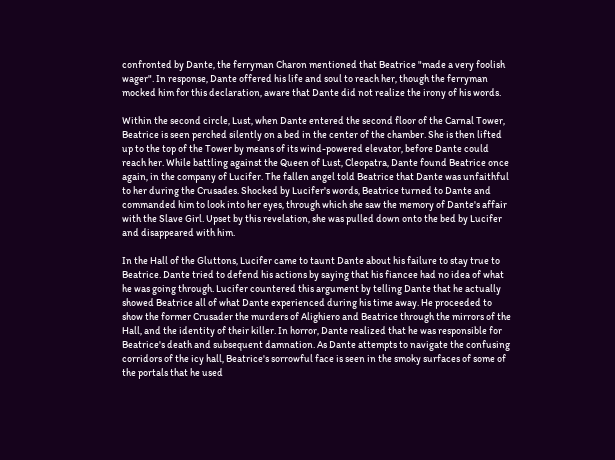confronted by Dante, the ferryman Charon mentioned that Beatrice "made a very foolish wager". In response, Dante offered his life and soul to reach her, though the ferryman mocked him for this declaration, aware that Dante did not realize the irony of his words.

Within the second circle, Lust, when Dante entered the second floor of the Carnal Tower, Beatrice is seen perched silently on a bed in the center of the chamber. She is then lifted up to the top of the Tower by means of its wind-powered elevator, before Dante could reach her. While battling against the Queen of Lust, Cleopatra, Dante found Beatrice once again, in the company of Lucifer. The fallen angel told Beatrice that Dante was unfaithful to her during the Crusades. Shocked by Lucifer's words, Beatrice turned to Dante and commanded him to look into her eyes, through which she saw the memory of Dante's affair with the Slave Girl. Upset by this revelation, she was pulled down onto the bed by Lucifer and disappeared with him.

In the Hall of the Gluttons, Lucifer came to taunt Dante about his failure to stay true to Beatrice. Dante tried to defend his actions by saying that his fiancee had no idea of what he was going through. Lucifer countered this argument by telling Dante that he actually showed Beatrice all of what Dante experienced during his time away. He proceeded to show the former Crusader the murders of Alighiero and Beatrice through the mirrors of the Hall, and the identity of their killer. In horror, Dante realized that he was responsible for Beatrice's death and subsequent damnation. As Dante attempts to navigate the confusing corridors of the icy hall, Beatrice's sorrowful face is seen in the smoky surfaces of some of the portals that he used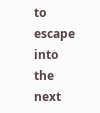to escape into the next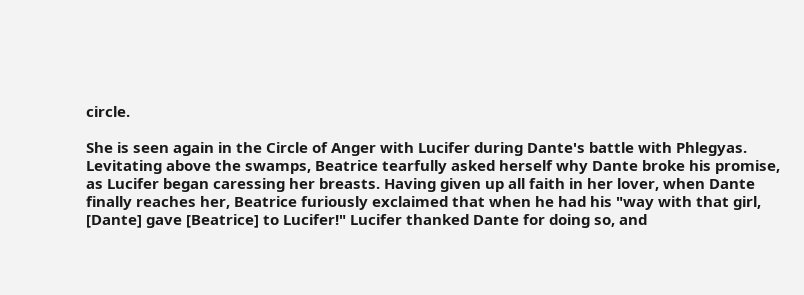circle.

She is seen again in the Circle of Anger with Lucifer during Dante's battle with Phlegyas. Levitating above the swamps, Beatrice tearfully asked herself why Dante broke his promise, as Lucifer began caressing her breasts. Having given up all faith in her lover, when Dante finally reaches her, Beatrice furiously exclaimed that when he had his "way with that girl, [Dante] gave [Beatrice] to Lucifer!" Lucifer thanked Dante for doing so, and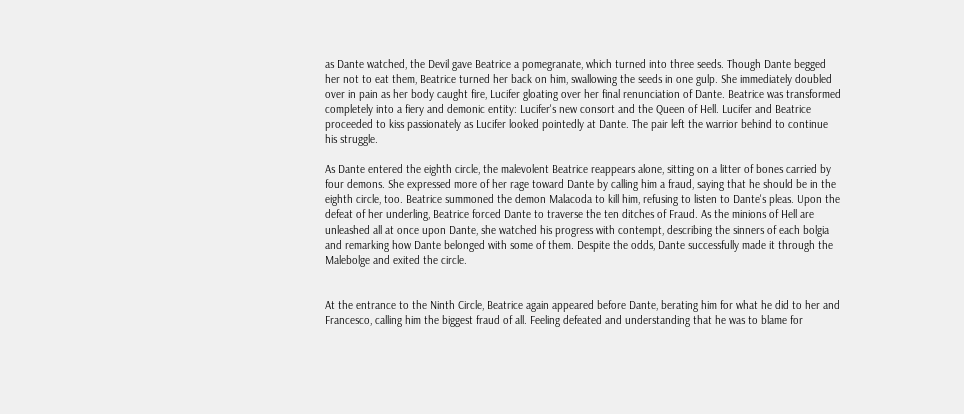as Dante watched, the Devil gave Beatrice a pomegranate, which turned into three seeds. Though Dante begged her not to eat them, Beatrice turned her back on him, swallowing the seeds in one gulp. She immediately doubled over in pain as her body caught fire, Lucifer gloating over her final renunciation of Dante. Beatrice was transformed completely into a fiery and demonic entity: Lucifer's new consort and the Queen of Hell. Lucifer and Beatrice proceeded to kiss passionately as Lucifer looked pointedly at Dante. The pair left the warrior behind to continue his struggle.

As Dante entered the eighth circle, the malevolent Beatrice reappears alone, sitting on a litter of bones carried by four demons. She expressed more of her rage toward Dante by calling him a fraud, saying that he should be in the eighth circle, too. Beatrice summoned the demon Malacoda to kill him, refusing to listen to Dante's pleas. Upon the defeat of her underling, Beatrice forced Dante to traverse the ten ditches of Fraud. As the minions of Hell are unleashed all at once upon Dante, she watched his progress with contempt, describing the sinners of each bolgia and remarking how Dante belonged with some of them. Despite the odds, Dante successfully made it through the Malebolge and exited the circle.


At the entrance to the Ninth Circle, Beatrice again appeared before Dante, berating him for what he did to her and Francesco, calling him the biggest fraud of all. Feeling defeated and understanding that he was to blame for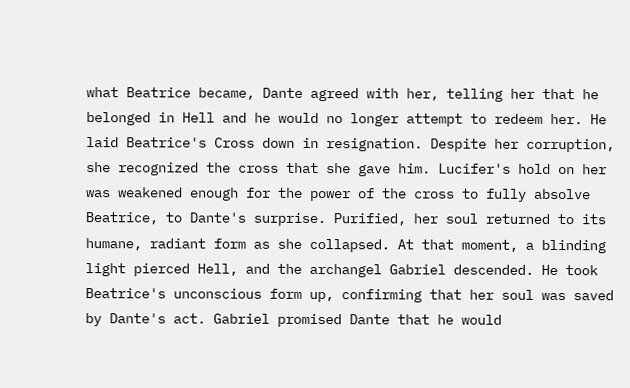what Beatrice became, Dante agreed with her, telling her that he belonged in Hell and he would no longer attempt to redeem her. He laid Beatrice's Cross down in resignation. Despite her corruption, she recognized the cross that she gave him. Lucifer's hold on her was weakened enough for the power of the cross to fully absolve Beatrice, to Dante's surprise. Purified, her soul returned to its humane, radiant form as she collapsed. At that moment, a blinding light pierced Hell, and the archangel Gabriel descended. He took Beatrice's unconscious form up, confirming that her soul was saved by Dante's act. Gabriel promised Dante that he would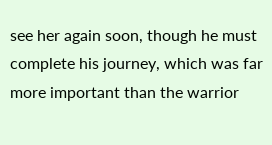see her again soon, though he must complete his journey, which was far more important than the warrior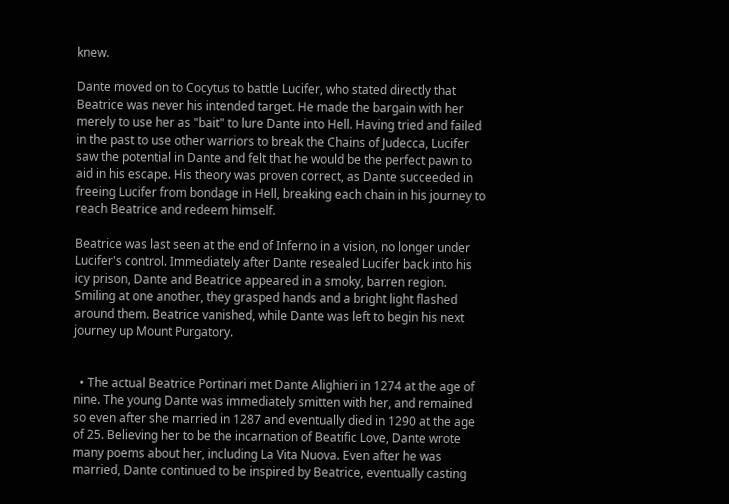knew.

Dante moved on to Cocytus to battle Lucifer, who stated directly that Beatrice was never his intended target. He made the bargain with her merely to use her as "bait" to lure Dante into Hell. Having tried and failed in the past to use other warriors to break the Chains of Judecca, Lucifer saw the potential in Dante and felt that he would be the perfect pawn to aid in his escape. His theory was proven correct, as Dante succeeded in freeing Lucifer from bondage in Hell, breaking each chain in his journey to reach Beatrice and redeem himself.

Beatrice was last seen at the end of Inferno in a vision, no longer under Lucifer's control. Immediately after Dante resealed Lucifer back into his icy prison, Dante and Beatrice appeared in a smoky, barren region. Smiling at one another, they grasped hands and a bright light flashed around them. Beatrice vanished, while Dante was left to begin his next journey up Mount Purgatory.


  • The actual Beatrice Portinari met Dante Alighieri in 1274 at the age of nine. The young Dante was immediately smitten with her, and remained so even after she married in 1287 and eventually died in 1290 at the age of 25. Believing her to be the incarnation of Beatific Love, Dante wrote many poems about her, including La Vita Nuova. Even after he was married, Dante continued to be inspired by Beatrice, eventually casting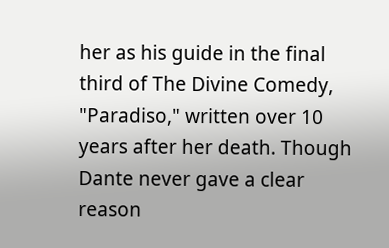her as his guide in the final third of The Divine Comedy, "Paradiso," written over 10 years after her death. Though Dante never gave a clear reason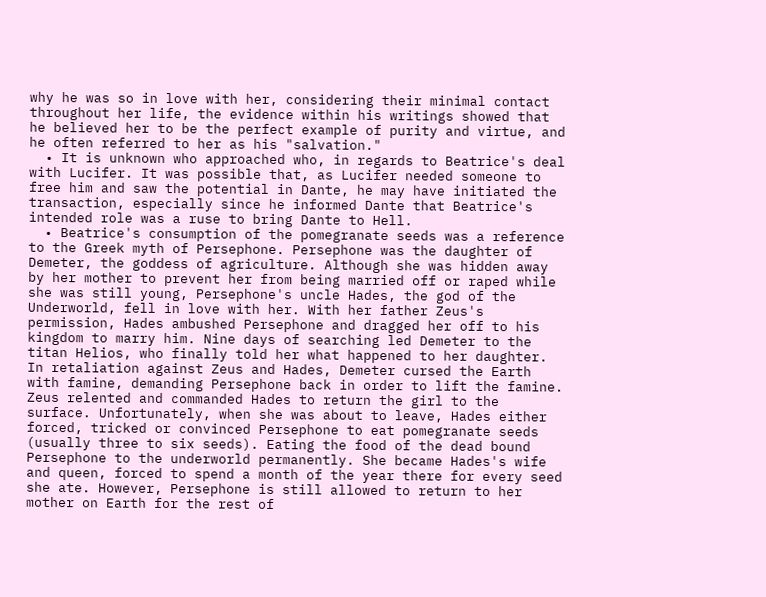why he was so in love with her, considering their minimal contact throughout her life, the evidence within his writings showed that he believed her to be the perfect example of purity and virtue, and he often referred to her as his "salvation."
  • It is unknown who approached who, in regards to Beatrice's deal with Lucifer. It was possible that, as Lucifer needed someone to free him and saw the potential in Dante, he may have initiated the transaction, especially since he informed Dante that Beatrice's intended role was a ruse to bring Dante to Hell.
  • Beatrice's consumption of the pomegranate seeds was a reference to the Greek myth of Persephone. Persephone was the daughter of Demeter, the goddess of agriculture. Although she was hidden away by her mother to prevent her from being married off or raped while she was still young, Persephone's uncle Hades, the god of the Underworld, fell in love with her. With her father Zeus's permission, Hades ambushed Persephone and dragged her off to his kingdom to marry him. Nine days of searching led Demeter to the titan Helios, who finally told her what happened to her daughter. In retaliation against Zeus and Hades, Demeter cursed the Earth with famine, demanding Persephone back in order to lift the famine. Zeus relented and commanded Hades to return the girl to the surface. Unfortunately, when she was about to leave, Hades either forced, tricked or convinced Persephone to eat pomegranate seeds (usually three to six seeds). Eating the food of the dead bound Persephone to the underworld permanently. She became Hades's wife and queen, forced to spend a month of the year there for every seed she ate. However, Persephone is still allowed to return to her mother on Earth for the rest of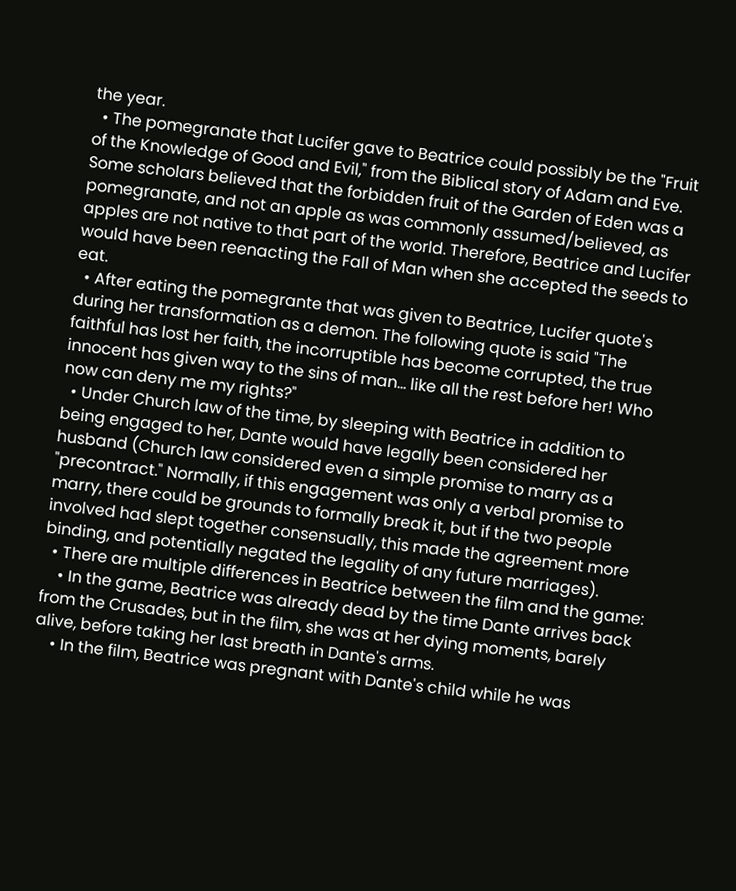the year.
  • The pomegranate that Lucifer gave to Beatrice could possibly be the "Fruit of the Knowledge of Good and Evil," from the Biblical story of Adam and Eve. Some scholars believed that the forbidden fruit of the Garden of Eden was a pomegranate, and not an apple as was commonly assumed/believed, as apples are not native to that part of the world. Therefore, Beatrice and Lucifer would have been reenacting the Fall of Man when she accepted the seeds to eat.
  • After eating the pomegrante that was given to Beatrice, Lucifer quote's during her transformation as a demon. The following quote is said "The faithful has lost her faith, the incorruptible has become corrupted, the true innocent has given way to the sins of man... like all the rest before her! Who now can deny me my rights?"
  • Under Church law of the time, by sleeping with Beatrice in addition to being engaged to her, Dante would have legally been considered her husband (Church law considered even a simple promise to marry as a "precontract." Normally, if this engagement was only a verbal promise to marry, there could be grounds to formally break it, but if the two people involved had slept together consensually, this made the agreement more binding, and potentially negated the legality of any future marriages).
  • There are multiple differences in Beatrice between the film and the game:
    • In the game, Beatrice was already dead by the time Dante arrives back from the Crusades, but in the film, she was at her dying moments, barely alive, before taking her last breath in Dante's arms.
    • In the film, Beatrice was pregnant with Dante's child while he was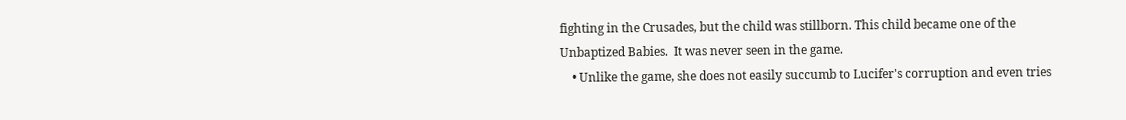fighting in the Crusades, but the child was stillborn. This child became one of the Unbaptized Babies.  It was never seen in the game.
    • Unlike the game, she does not easily succumb to Lucifer's corruption and even tries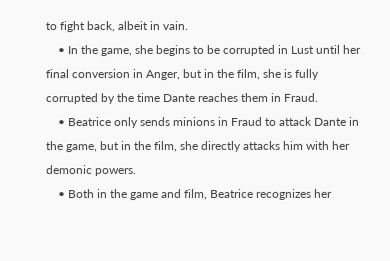to fight back, albeit in vain.
    • In the game, she begins to be corrupted in Lust until her final conversion in Anger, but in the film, she is fully corrupted by the time Dante reaches them in Fraud.
    • Beatrice only sends minions in Fraud to attack Dante in the game, but in the film, she directly attacks him with her demonic powers.
    • Both in the game and film, Beatrice recognizes her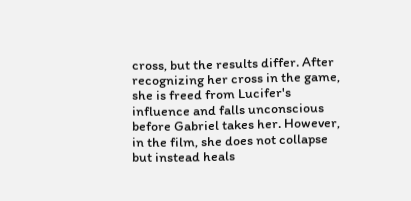cross, but the results differ. After recognizing her cross in the game, she is freed from Lucifer's influence and falls unconscious before Gabriel takes her. However, in the film, she does not collapse but instead heals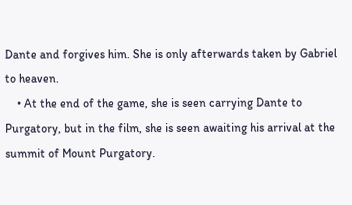Dante and forgives him. She is only afterwards taken by Gabriel to heaven.
    • At the end of the game, she is seen carrying Dante to Purgatory, but in the film, she is seen awaiting his arrival at the summit of Mount Purgatory.